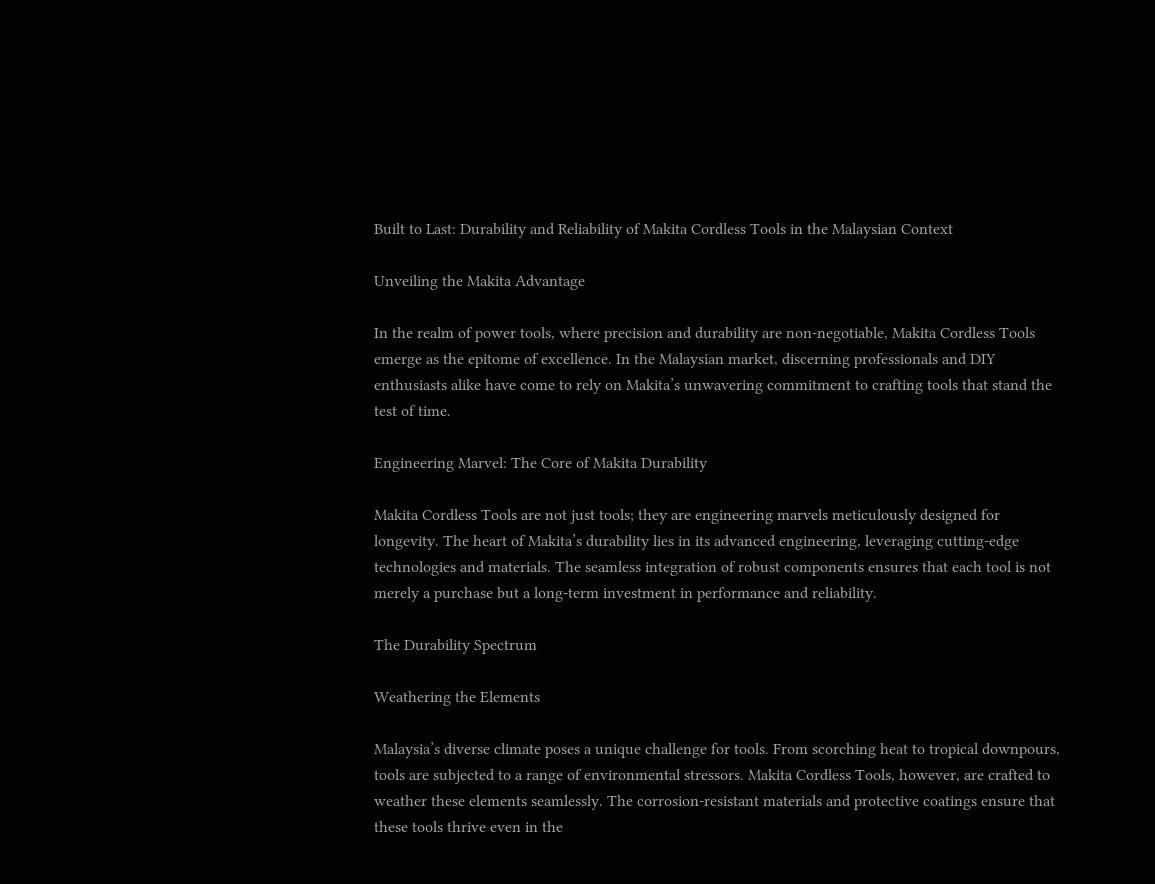Built to Last: Durability and Reliability of Makita Cordless Tools in the Malaysian Context

Unveiling the Makita Advantage

In the realm of power tools, where precision and durability are non-negotiable, Makita Cordless Tools emerge as the epitome of excellence. In the Malaysian market, discerning professionals and DIY enthusiasts alike have come to rely on Makita’s unwavering commitment to crafting tools that stand the test of time.

Engineering Marvel: The Core of Makita Durability

Makita Cordless Tools are not just tools; they are engineering marvels meticulously designed for longevity. The heart of Makita’s durability lies in its advanced engineering, leveraging cutting-edge technologies and materials. The seamless integration of robust components ensures that each tool is not merely a purchase but a long-term investment in performance and reliability.

The Durability Spectrum

Weathering the Elements

Malaysia’s diverse climate poses a unique challenge for tools. From scorching heat to tropical downpours, tools are subjected to a range of environmental stressors. Makita Cordless Tools, however, are crafted to weather these elements seamlessly. The corrosion-resistant materials and protective coatings ensure that these tools thrive even in the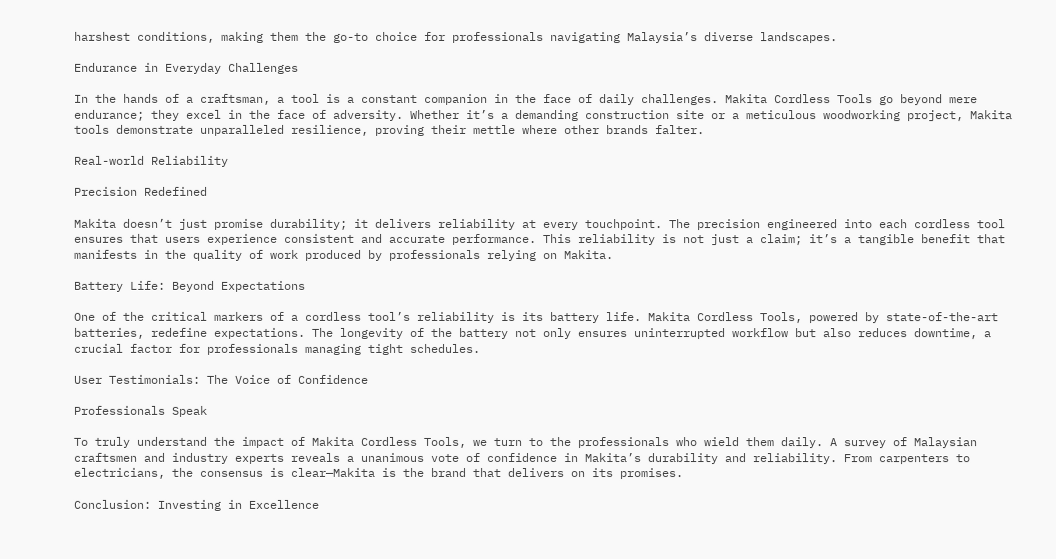harshest conditions, making them the go-to choice for professionals navigating Malaysia’s diverse landscapes.

Endurance in Everyday Challenges

In the hands of a craftsman, a tool is a constant companion in the face of daily challenges. Makita Cordless Tools go beyond mere endurance; they excel in the face of adversity. Whether it’s a demanding construction site or a meticulous woodworking project, Makita tools demonstrate unparalleled resilience, proving their mettle where other brands falter.

Real-world Reliability

Precision Redefined

Makita doesn’t just promise durability; it delivers reliability at every touchpoint. The precision engineered into each cordless tool ensures that users experience consistent and accurate performance. This reliability is not just a claim; it’s a tangible benefit that manifests in the quality of work produced by professionals relying on Makita.

Battery Life: Beyond Expectations

One of the critical markers of a cordless tool’s reliability is its battery life. Makita Cordless Tools, powered by state-of-the-art batteries, redefine expectations. The longevity of the battery not only ensures uninterrupted workflow but also reduces downtime, a crucial factor for professionals managing tight schedules.

User Testimonials: The Voice of Confidence

Professionals Speak

To truly understand the impact of Makita Cordless Tools, we turn to the professionals who wield them daily. A survey of Malaysian craftsmen and industry experts reveals a unanimous vote of confidence in Makita’s durability and reliability. From carpenters to electricians, the consensus is clear—Makita is the brand that delivers on its promises.

Conclusion: Investing in Excellence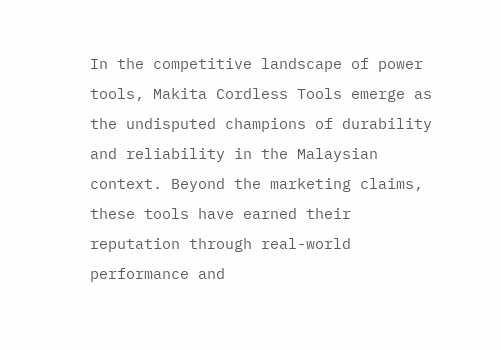In the competitive landscape of power tools, Makita Cordless Tools emerge as the undisputed champions of durability and reliability in the Malaysian context. Beyond the marketing claims, these tools have earned their reputation through real-world performance and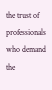the trust of professionals who demand the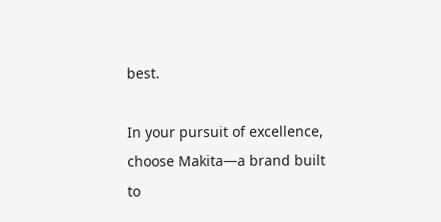best.

In your pursuit of excellence, choose Makita—a brand built to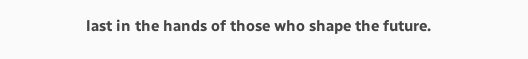last in the hands of those who shape the future.